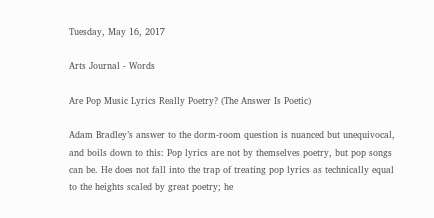Tuesday, May 16, 2017

Arts Journal - Words

Are Pop Music Lyrics Really Poetry? (The Answer Is Poetic)

Adam Bradley’s answer to the dorm-room question is nuanced but unequivocal, and boils down to this: Pop lyrics are not by themselves poetry, but pop songs can be. He does not fall into the trap of treating pop lyrics as technically equal to the heights scaled by great poetry; he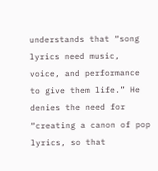understands that “song lyrics need music, voice, and performance to give them life.” He denies the need for “creating a canon of pop lyrics, so that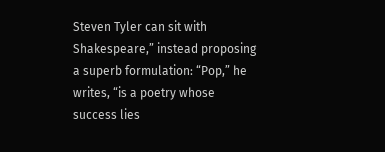Steven Tyler can sit with Shakespeare,” instead proposing a superb formulation: “Pop,” he writes, “is a poetry whose success lies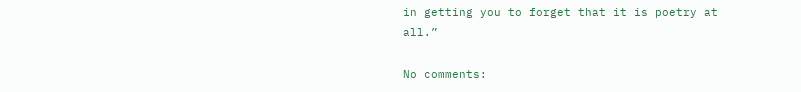in getting you to forget that it is poetry at all.”

No comments: